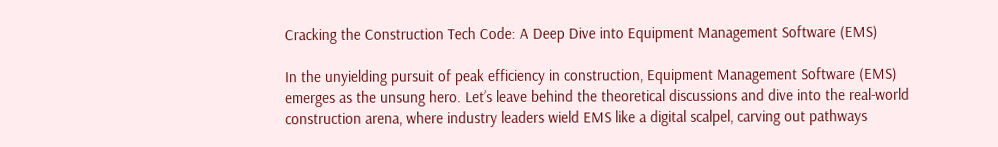Cracking the Construction Tech Code: A Deep Dive into Equipment Management Software (EMS)

In the unyielding pursuit of peak efficiency in construction, Equipment Management Software (EMS) emerges as the unsung hero. Let’s leave behind the theoretical discussions and dive into the real-world construction arena, where industry leaders wield EMS like a digital scalpel, carving out pathways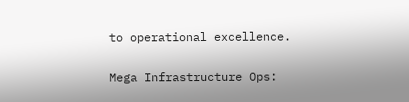to operational excellence.

Mega Infrastructure Ops: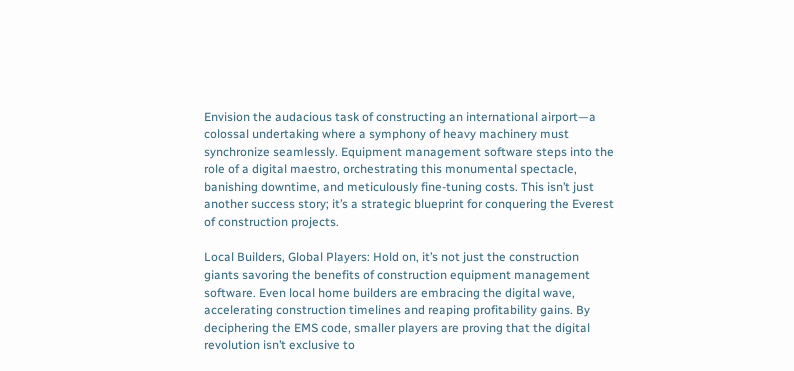Envision the audacious task of constructing an international airport—a colossal undertaking where a symphony of heavy machinery must synchronize seamlessly. Equipment management software steps into the role of a digital maestro, orchestrating this monumental spectacle, banishing downtime, and meticulously fine-tuning costs. This isn’t just another success story; it’s a strategic blueprint for conquering the Everest of construction projects.

Local Builders, Global Players: Hold on, it’s not just the construction giants savoring the benefits of construction equipment management software. Even local home builders are embracing the digital wave, accelerating construction timelines and reaping profitability gains. By deciphering the EMS code, smaller players are proving that the digital revolution isn’t exclusive to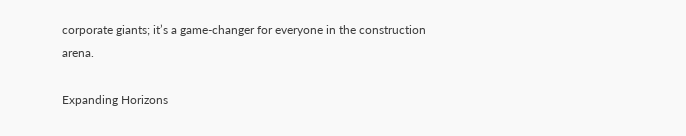corporate giants; it’s a game-changer for everyone in the construction arena.

Expanding Horizons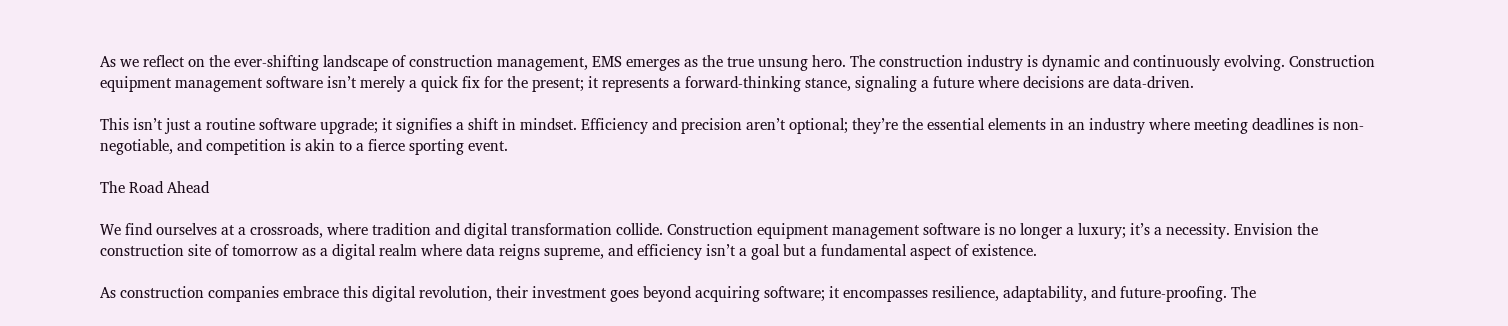As we reflect on the ever-shifting landscape of construction management, EMS emerges as the true unsung hero. The construction industry is dynamic and continuously evolving. Construction equipment management software isn’t merely a quick fix for the present; it represents a forward-thinking stance, signaling a future where decisions are data-driven.

This isn’t just a routine software upgrade; it signifies a shift in mindset. Efficiency and precision aren’t optional; they’re the essential elements in an industry where meeting deadlines is non-negotiable, and competition is akin to a fierce sporting event.

The Road Ahead

We find ourselves at a crossroads, where tradition and digital transformation collide. Construction equipment management software is no longer a luxury; it’s a necessity. Envision the construction site of tomorrow as a digital realm where data reigns supreme, and efficiency isn’t a goal but a fundamental aspect of existence.

As construction companies embrace this digital revolution, their investment goes beyond acquiring software; it encompasses resilience, adaptability, and future-proofing. The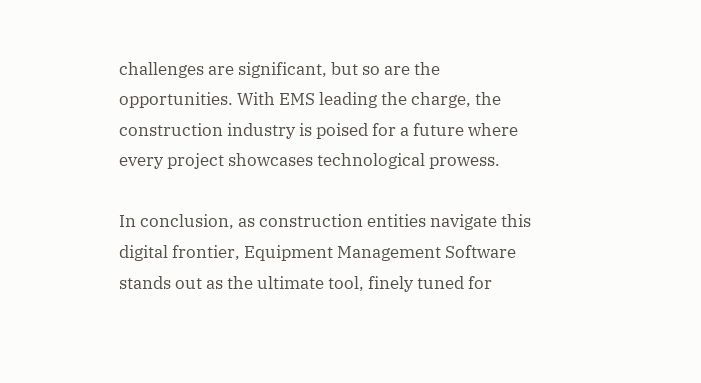challenges are significant, but so are the opportunities. With EMS leading the charge, the construction industry is poised for a future where every project showcases technological prowess.

In conclusion, as construction entities navigate this digital frontier, Equipment Management Software stands out as the ultimate tool, finely tuned for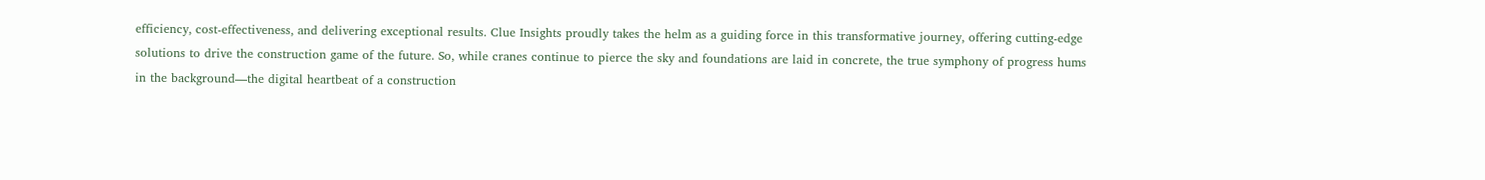efficiency, cost-effectiveness, and delivering exceptional results. Clue Insights proudly takes the helm as a guiding force in this transformative journey, offering cutting-edge solutions to drive the construction game of the future. So, while cranes continue to pierce the sky and foundations are laid in concrete, the true symphony of progress hums in the background—the digital heartbeat of a construction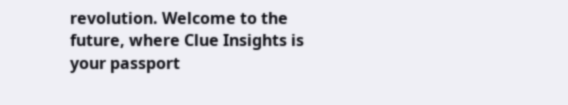revolution. Welcome to the future, where Clue Insights is your passport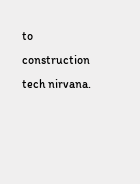to construction tech nirvana.